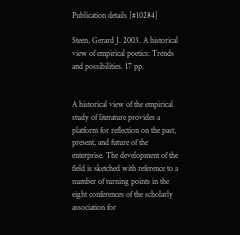Publication details [#10284]

Steen, Gerard J. 2003. A historical view of empirical poetics: Trends and possibilities. 17 pp.


A historical view of the empirical study of literature provides a platform for reflection on the past, present, and future of the enterprise. The development of the field is sketched with reference to a number of turning points in the eight conferences of the scholarly association for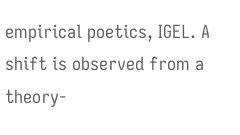empirical poetics, IGEL. A shift is observed from a theory-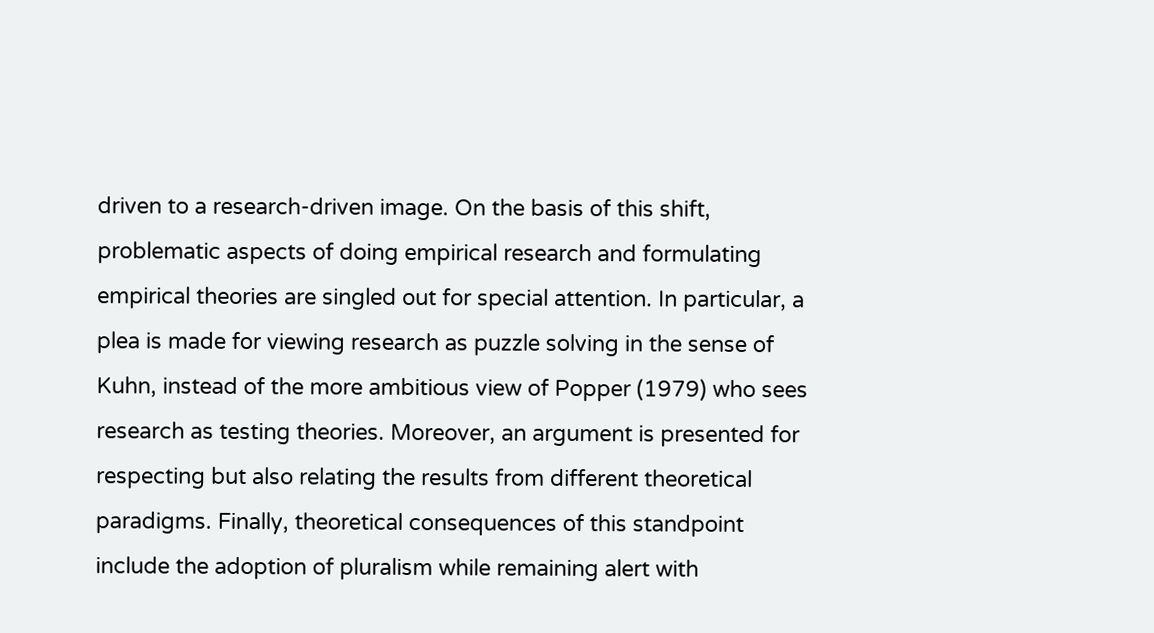driven to a research-driven image. On the basis of this shift, problematic aspects of doing empirical research and formulating empirical theories are singled out for special attention. In particular, a plea is made for viewing research as puzzle solving in the sense of Kuhn, instead of the more ambitious view of Popper (1979) who sees research as testing theories. Moreover, an argument is presented for respecting but also relating the results from different theoretical paradigms. Finally, theoretical consequences of this standpoint include the adoption of pluralism while remaining alert with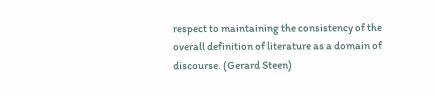respect to maintaining the consistency of the overall definition of literature as a domain of discourse. (Gerard Steen)